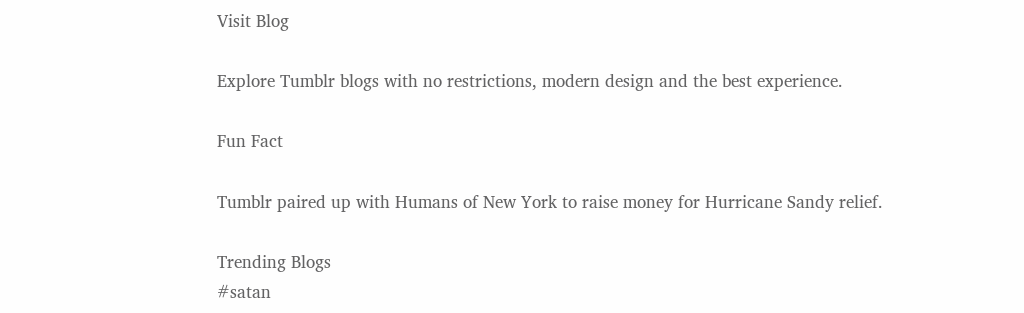Visit Blog

Explore Tumblr blogs with no restrictions, modern design and the best experience.

Fun Fact

Tumblr paired up with Humans of New York to raise money for Hurricane Sandy relief.

Trending Blogs
#satan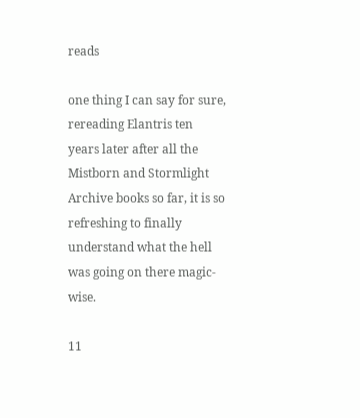reads

one thing I can say for sure, rereading Elantris ten years later after all the Mistborn and Stormlight Archive books so far, it is so refreshing to finally understand what the hell was going on there magic-wise.

11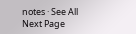notes · See All
Next Page